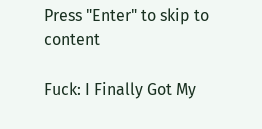Press "Enter" to skip to content

Fuck: I Finally Got My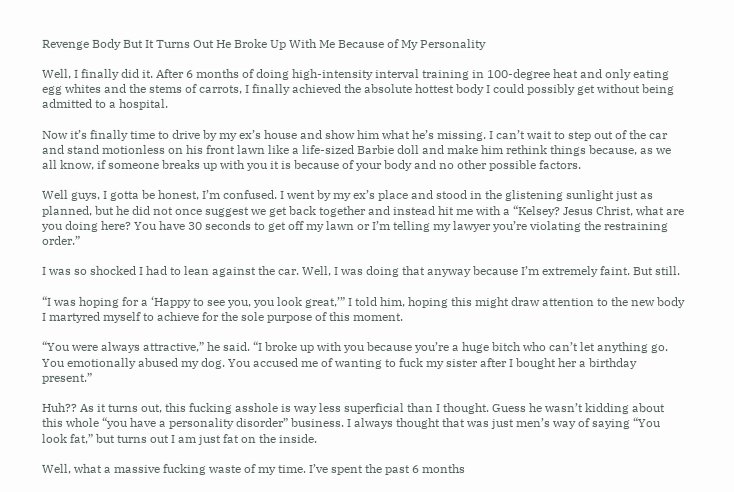Revenge Body But It Turns Out He Broke Up With Me Because of My Personality

Well, I finally did it. After 6 months of doing high-intensity interval training in 100-degree heat and only eating egg whites and the stems of carrots, I finally achieved the absolute hottest body I could possibly get without being admitted to a hospital.

Now it’s finally time to drive by my ex’s house and show him what he’s missing. I can’t wait to step out of the car and stand motionless on his front lawn like a life-sized Barbie doll and make him rethink things because, as we all know, if someone breaks up with you it is because of your body and no other possible factors.

Well guys, I gotta be honest, I’m confused. I went by my ex’s place and stood in the glistening sunlight just as planned, but he did not once suggest we get back together and instead hit me with a “Kelsey? Jesus Christ, what are you doing here? You have 30 seconds to get off my lawn or I’m telling my lawyer you’re violating the restraining order.”

I was so shocked I had to lean against the car. Well, I was doing that anyway because I’m extremely faint. But still.

“I was hoping for a ‘Happy to see you, you look great,’” I told him, hoping this might draw attention to the new body I martyred myself to achieve for the sole purpose of this moment.

“You were always attractive,” he said. “I broke up with you because you’re a huge bitch who can’t let anything go. You emotionally abused my dog. You accused me of wanting to fuck my sister after I bought her a birthday present.”

Huh?? As it turns out, this fucking asshole is way less superficial than I thought. Guess he wasn’t kidding about this whole “you have a personality disorder” business. I always thought that was just men’s way of saying “You look fat,” but turns out I am just fat on the inside.

Well, what a massive fucking waste of my time. I’ve spent the past 6 months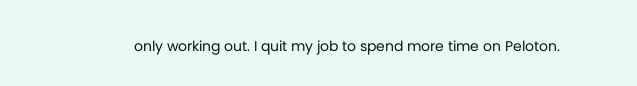only working out. I quit my job to spend more time on Peloton.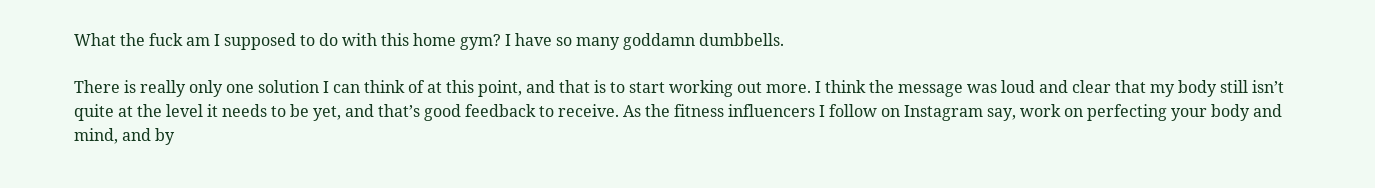What the fuck am I supposed to do with this home gym? I have so many goddamn dumbbells.

There is really only one solution I can think of at this point, and that is to start working out more. I think the message was loud and clear that my body still isn’t quite at the level it needs to be yet, and that’s good feedback to receive. As the fitness influencers I follow on Instagram say, work on perfecting your body and mind, and by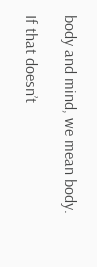body and mind, we mean body.

If that doesn’t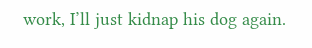work, I’ll just kidnap his dog again.